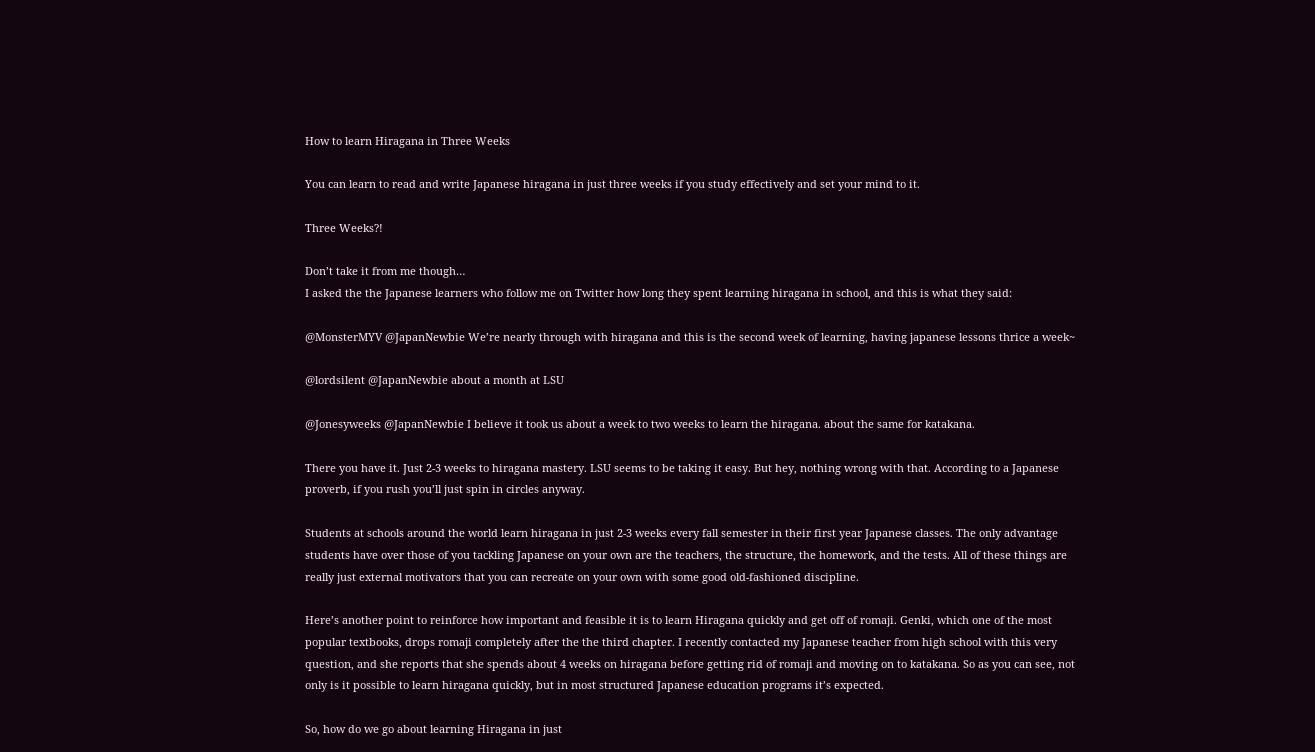How to learn Hiragana in Three Weeks

You can learn to read and write Japanese hiragana in just three weeks if you study effectively and set your mind to it.

Three Weeks?!

Don’t take it from me though…
I asked the the Japanese learners who follow me on Twitter how long they spent learning hiragana in school, and this is what they said:

@MonsterMYV @JapanNewbie We’re nearly through with hiragana and this is the second week of learning, having japanese lessons thrice a week~

@lordsilent @JapanNewbie about a month at LSU

@Jonesyweeks @JapanNewbie I believe it took us about a week to two weeks to learn the hiragana. about the same for katakana.

There you have it. Just 2-3 weeks to hiragana mastery. LSU seems to be taking it easy. But hey, nothing wrong with that. According to a Japanese proverb, if you rush you’ll just spin in circles anyway.

Students at schools around the world learn hiragana in just 2-3 weeks every fall semester in their first year Japanese classes. The only advantage students have over those of you tackling Japanese on your own are the teachers, the structure, the homework, and the tests. All of these things are really just external motivators that you can recreate on your own with some good old-fashioned discipline.

Here’s another point to reinforce how important and feasible it is to learn Hiragana quickly and get off of romaji. Genki, which one of the most popular textbooks, drops romaji completely after the the third chapter. I recently contacted my Japanese teacher from high school with this very question, and she reports that she spends about 4 weeks on hiragana before getting rid of romaji and moving on to katakana. So as you can see, not only is it possible to learn hiragana quickly, but in most structured Japanese education programs it’s expected.

So, how do we go about learning Hiragana in just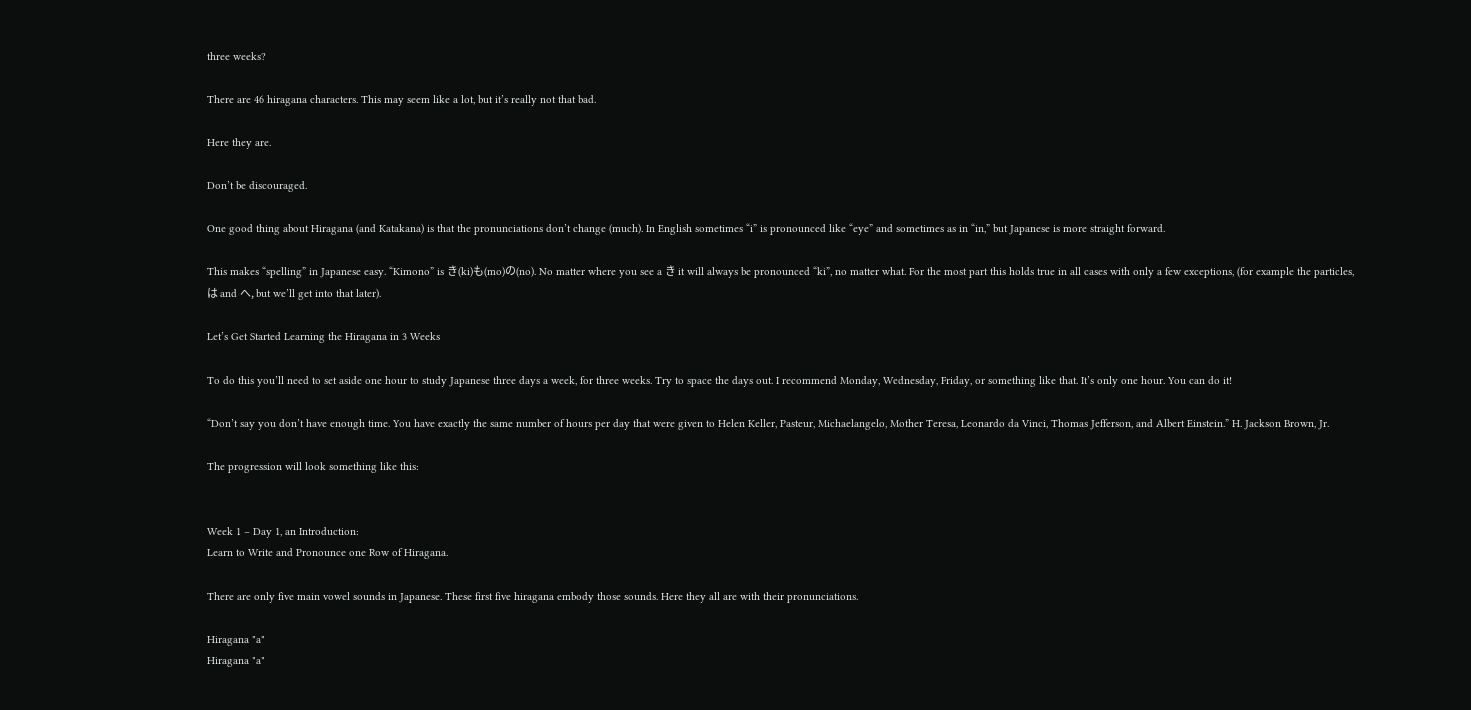three weeks?

There are 46 hiragana characters. This may seem like a lot, but it’s really not that bad.

Here they are.

Don’t be discouraged.

One good thing about Hiragana (and Katakana) is that the pronunciations don’t change (much). In English sometimes “i” is pronounced like “eye” and sometimes as in “in,” but Japanese is more straight forward.

This makes “spelling” in Japanese easy. “Kimono” is き(ki)も(mo)の(no). No matter where you see a き it will always be pronounced “ki”, no matter what. For the most part this holds true in all cases with only a few exceptions, (for example the particles, は and へ, but we’ll get into that later).

Let’s Get Started Learning the Hiragana in 3 Weeks

To do this you’ll need to set aside one hour to study Japanese three days a week, for three weeks. Try to space the days out. I recommend Monday, Wednesday, Friday, or something like that. It’s only one hour. You can do it!

“Don’t say you don’t have enough time. You have exactly the same number of hours per day that were given to Helen Keller, Pasteur, Michaelangelo, Mother Teresa, Leonardo da Vinci, Thomas Jefferson, and Albert Einstein.” H. Jackson Brown, Jr.

The progression will look something like this:


Week 1 – Day 1, an Introduction:
Learn to Write and Pronounce one Row of Hiragana.

There are only five main vowel sounds in Japanese. These first five hiragana embody those sounds. Here they all are with their pronunciations.

Hiragana "a"
Hiragana "a"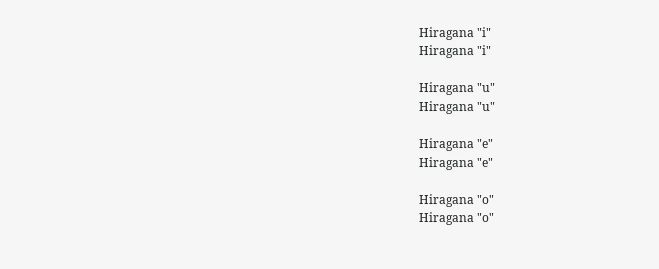Hiragana "i"
Hiragana "i"

Hiragana "u"
Hiragana "u"

Hiragana "e"
Hiragana "e"

Hiragana "o"
Hiragana "o"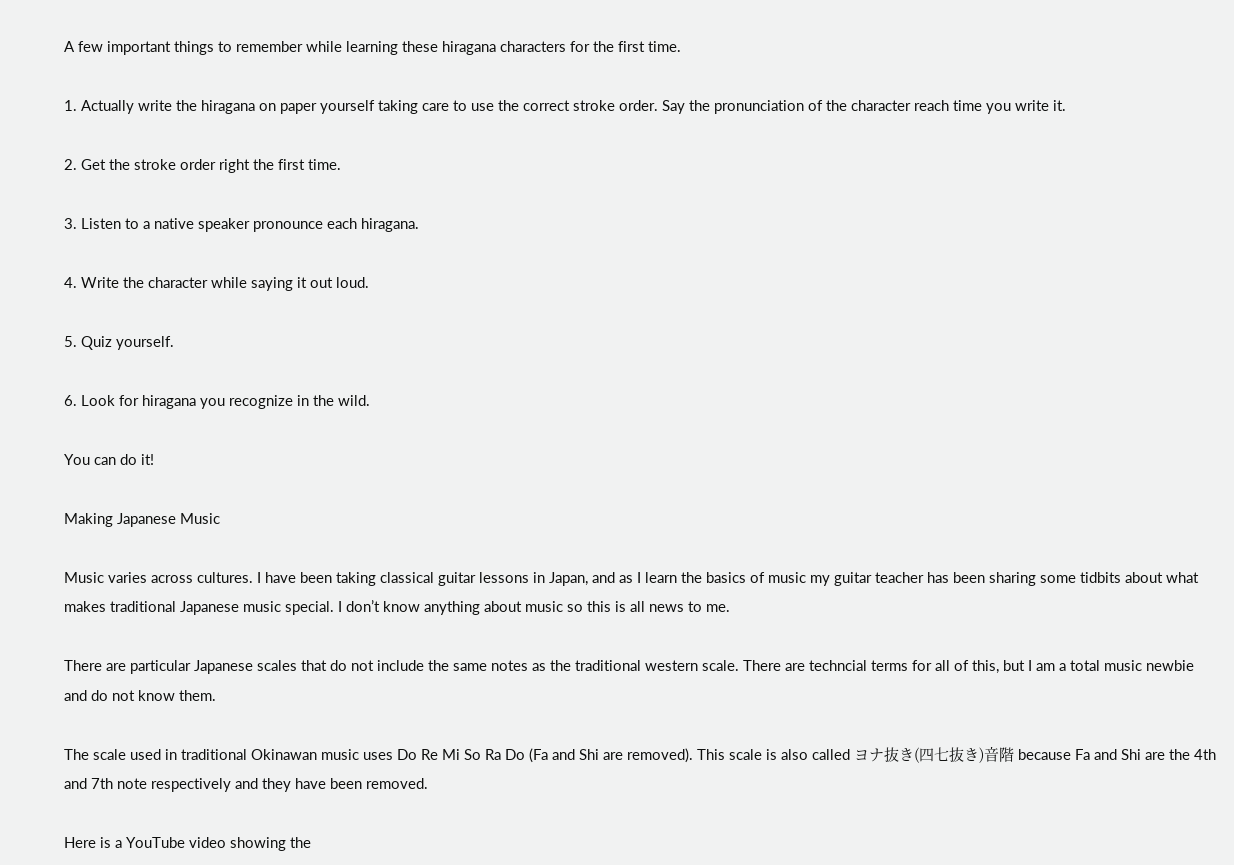A few important things to remember while learning these hiragana characters for the first time.

1. Actually write the hiragana on paper yourself taking care to use the correct stroke order. Say the pronunciation of the character reach time you write it.

2. Get the stroke order right the first time.

3. Listen to a native speaker pronounce each hiragana.

4. Write the character while saying it out loud.

5. Quiz yourself.

6. Look for hiragana you recognize in the wild.

You can do it!

Making Japanese Music

Music varies across cultures. I have been taking classical guitar lessons in Japan, and as I learn the basics of music my guitar teacher has been sharing some tidbits about what makes traditional Japanese music special. I don’t know anything about music so this is all news to me.

There are particular Japanese scales that do not include the same notes as the traditional western scale. There are techncial terms for all of this, but I am a total music newbie and do not know them.

The scale used in traditional Okinawan music uses Do Re Mi So Ra Do (Fa and Shi are removed). This scale is also called ヨナ抜き(四七抜き)音階 because Fa and Shi are the 4th and 7th note respectively and they have been removed.

Here is a YouTube video showing the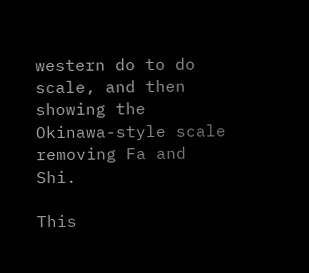western do to do scale, and then showing the Okinawa-style scale removing Fa and Shi.

This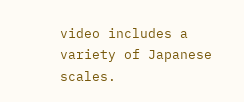video includes a variety of Japanese scales.